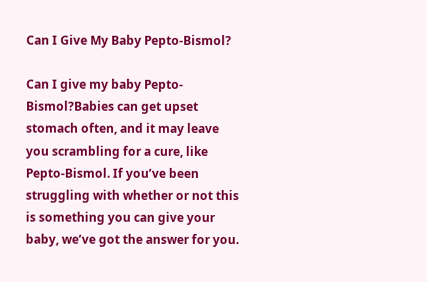Can I Give My Baby Pepto-Bismol?

Can I give my baby Pepto-Bismol?Babies can get upset stomach often, and it may leave you scrambling for a cure, like Pepto-Bismol. If you’ve been struggling with whether or not this is something you can give your baby, we’ve got the answer for you.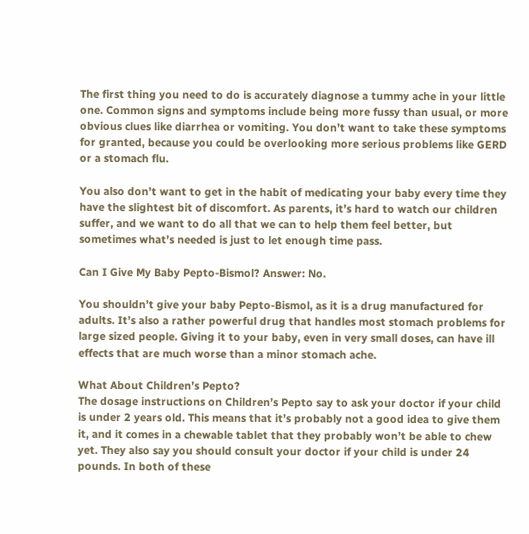The first thing you need to do is accurately diagnose a tummy ache in your little one. Common signs and symptoms include being more fussy than usual, or more obvious clues like diarrhea or vomiting. You don’t want to take these symptoms for granted, because you could be overlooking more serious problems like GERD or a stomach flu.

You also don’t want to get in the habit of medicating your baby every time they have the slightest bit of discomfort. As parents, it’s hard to watch our children suffer, and we want to do all that we can to help them feel better, but sometimes what’s needed is just to let enough time pass.

Can I Give My Baby Pepto-Bismol? Answer: No.

You shouldn’t give your baby Pepto-Bismol, as it is a drug manufactured for adults. It’s also a rather powerful drug that handles most stomach problems for large sized people. Giving it to your baby, even in very small doses, can have ill effects that are much worse than a minor stomach ache.

What About Children’s Pepto?
The dosage instructions on Children’s Pepto say to ask your doctor if your child is under 2 years old. This means that it’s probably not a good idea to give them it, and it comes in a chewable tablet that they probably won’t be able to chew yet. They also say you should consult your doctor if your child is under 24 pounds. In both of these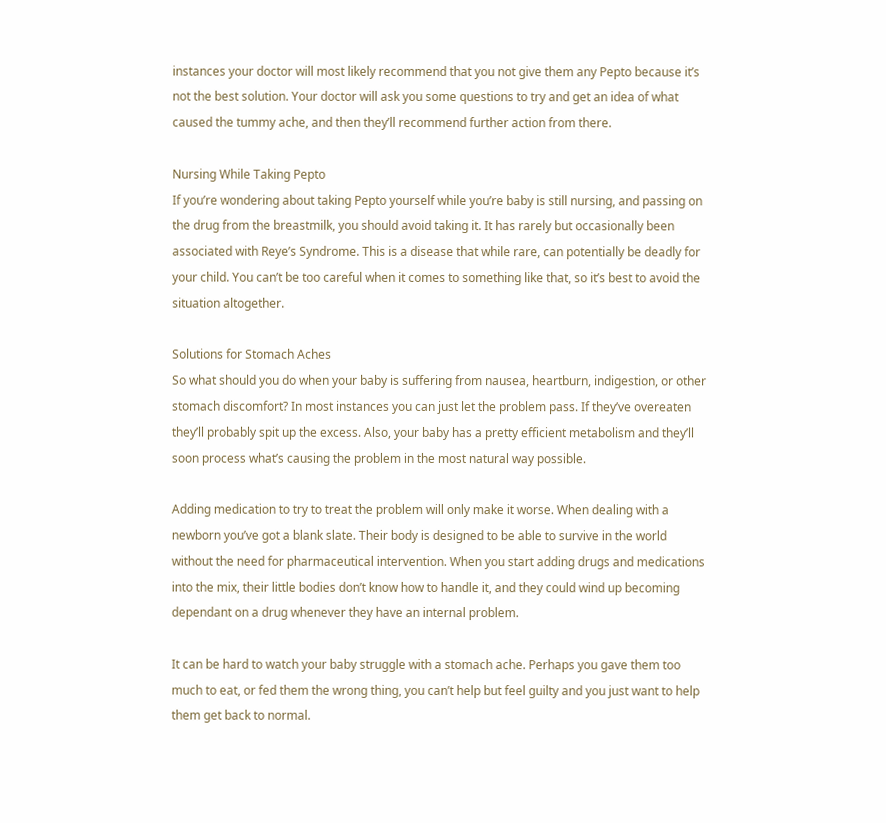instances your doctor will most likely recommend that you not give them any Pepto because it’s not the best solution. Your doctor will ask you some questions to try and get an idea of what caused the tummy ache, and then they’ll recommend further action from there.

Nursing While Taking Pepto
If you’re wondering about taking Pepto yourself while you’re baby is still nursing, and passing on the drug from the breastmilk, you should avoid taking it. It has rarely but occasionally been associated with Reye’s Syndrome. This is a disease that while rare, can potentially be deadly for your child. You can’t be too careful when it comes to something like that, so it’s best to avoid the situation altogether.

Solutions for Stomach Aches
So what should you do when your baby is suffering from nausea, heartburn, indigestion, or other stomach discomfort? In most instances you can just let the problem pass. If they’ve overeaten they’ll probably spit up the excess. Also, your baby has a pretty efficient metabolism and they’ll soon process what’s causing the problem in the most natural way possible.

Adding medication to try to treat the problem will only make it worse. When dealing with a newborn you’ve got a blank slate. Their body is designed to be able to survive in the world without the need for pharmaceutical intervention. When you start adding drugs and medications into the mix, their little bodies don’t know how to handle it, and they could wind up becoming dependant on a drug whenever they have an internal problem.

It can be hard to watch your baby struggle with a stomach ache. Perhaps you gave them too much to eat, or fed them the wrong thing, you can’t help but feel guilty and you just want to help them get back to normal.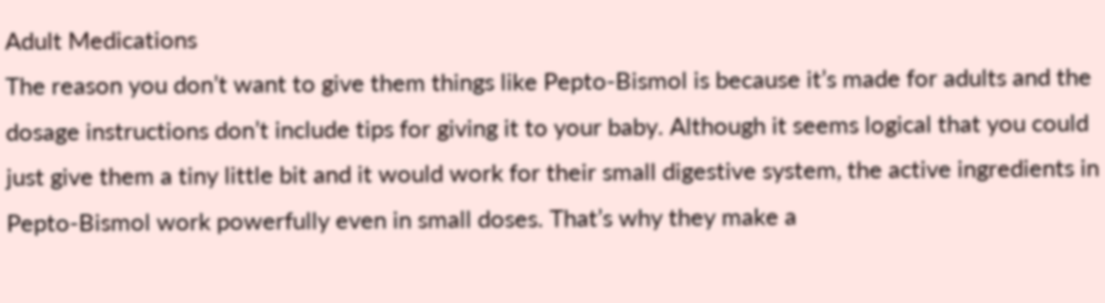Adult Medications
The reason you don’t want to give them things like Pepto-Bismol is because it’s made for adults and the dosage instructions don’t include tips for giving it to your baby. Although it seems logical that you could just give them a tiny little bit and it would work for their small digestive system, the active ingredients in Pepto-Bismol work powerfully even in small doses. That’s why they make a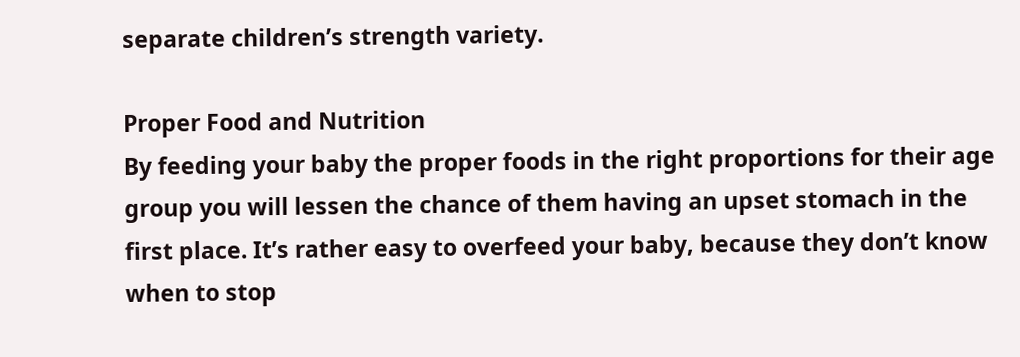separate children’s strength variety.

Proper Food and Nutrition
By feeding your baby the proper foods in the right proportions for their age group you will lessen the chance of them having an upset stomach in the first place. It’s rather easy to overfeed your baby, because they don’t know when to stop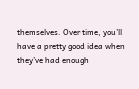themselves. Over time, you’ll have a pretty good idea when they’ve had enough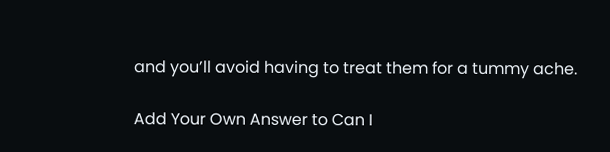and you’ll avoid having to treat them for a tummy ache.

Add Your Own Answer to Can I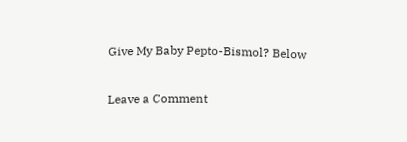Give My Baby Pepto-Bismol? Below

Leave a Comment